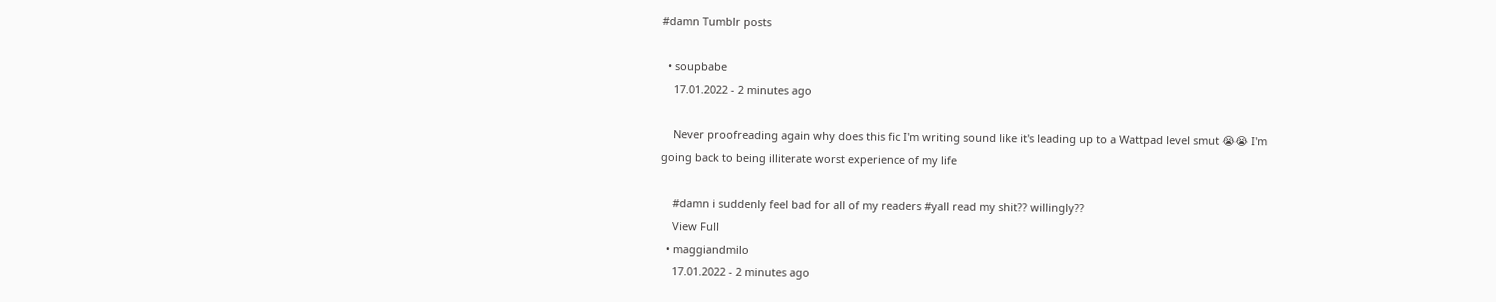#damn Tumblr posts

  • soupbabe
    17.01.2022 - 2 minutes ago

    Never proofreading again why does this fic I'm writing sound like it's leading up to a Wattpad level smut 😭😭 I'm going back to being illiterate worst experience of my life

    #damn i suddenly feel bad for all of my readers #yall read my shit?? willingly??
    View Full
  • maggiandmilo
    17.01.2022 - 2 minutes ago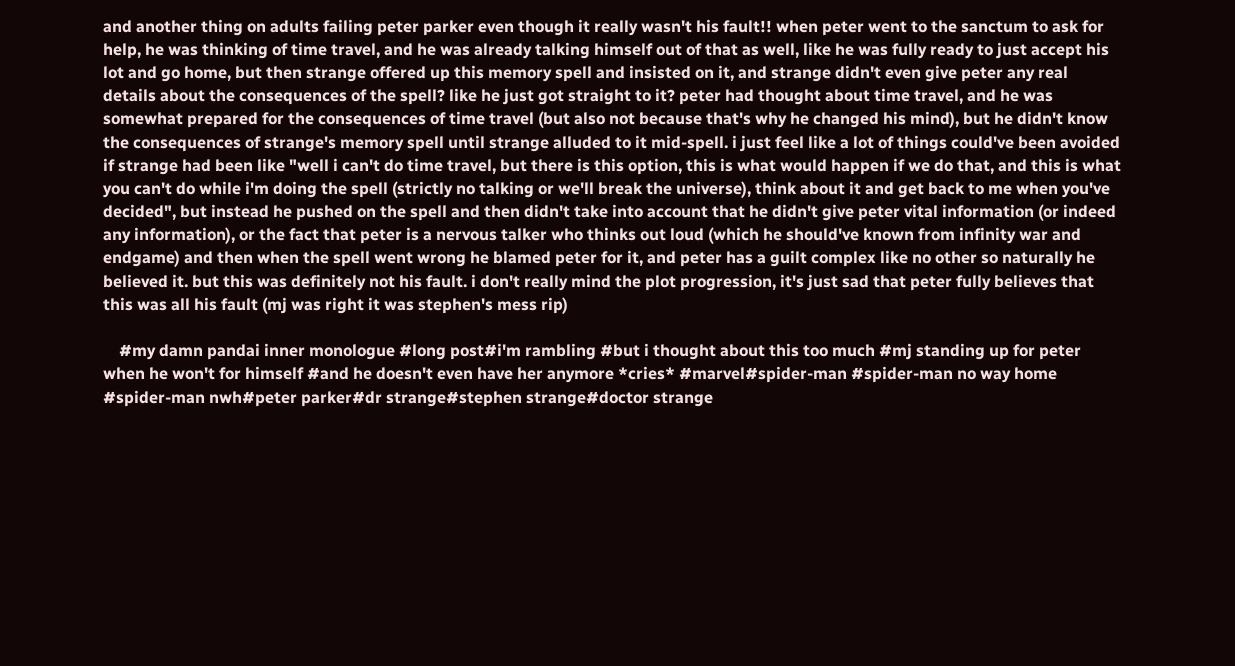and another thing on adults failing peter parker even though it really wasn't his fault!! when peter went to the sanctum to ask for help, he was thinking of time travel, and he was already talking himself out of that as well, like he was fully ready to just accept his lot and go home, but then strange offered up this memory spell and insisted on it, and strange didn't even give peter any real details about the consequences of the spell? like he just got straight to it? peter had thought about time travel, and he was somewhat prepared for the consequences of time travel (but also not because that's why he changed his mind), but he didn't know the consequences of strange's memory spell until strange alluded to it mid-spell. i just feel like a lot of things could've been avoided if strange had been like "well i can't do time travel, but there is this option, this is what would happen if we do that, and this is what you can't do while i'm doing the spell (strictly no talking or we'll break the universe), think about it and get back to me when you've decided", but instead he pushed on the spell and then didn't take into account that he didn't give peter vital information (or indeed any information), or the fact that peter is a nervous talker who thinks out loud (which he should've known from infinity war and endgame) and then when the spell went wrong he blamed peter for it, and peter has a guilt complex like no other so naturally he believed it. but this was definitely not his fault. i don't really mind the plot progression, it's just sad that peter fully believes that this was all his fault (mj was right it was stephen's mess rip)

    #my damn pandai inner monologue #long post#i'm rambling #but i thought about this too much #mj standing up for peter when he won't for himself #and he doesn't even have her anymore *cries* #marvel#spider-man #spider-man no way home #spider-man nwh#peter parker#dr strange#stephen strange#doctor strange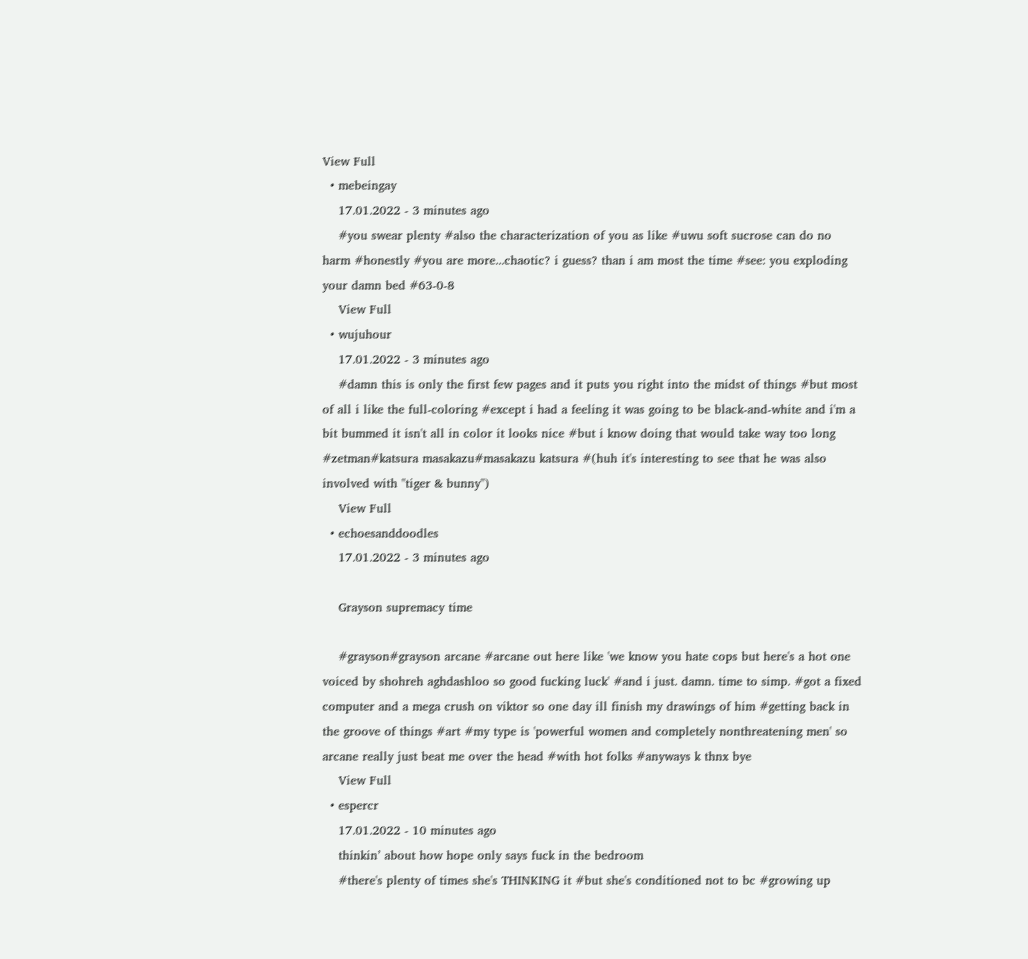View Full
  • mebeingay
    17.01.2022 - 3 minutes ago
    #you swear plenty #also the characterization of you as like #uwu soft sucrose can do no harm #honestly #you are more...chaotic? i guess? than i am most the time #see: you exploding your damn bed #63-0-8
    View Full
  • wujuhour
    17.01.2022 - 3 minutes ago
    #damn this is only the first few pages and it puts you right into the midst of things #but most of all i like the full-coloring #except i had a feeling it was going to be black-and-white and i'm a bit bummed it isn't all in color it looks nice #but i know doing that would take way too long #zetman#katsura masakazu#masakazu katsura #(huh it's interesting to see that he was also involved with ''tiger & bunny'')
    View Full
  • echoesanddoodles
    17.01.2022 - 3 minutes ago

    Grayson supremacy time

    #grayson#grayson arcane #arcane out here like 'we know you hate cops but here's a hot one voiced by shohreh aghdashloo so good fucking luck' #and i just. damn. time to simp. #got a fixed computer and a mega crush on viktor so one day ill finish my drawings of him #getting back in the groove of things #art #my type is 'powerful women and completely nonthreatening men' so arcane really just beat me over the head #with hot folks #anyways k thnx bye
    View Full
  • espercr
    17.01.2022 - 10 minutes ago
    thinkin’ about how hope only says fuck in the bedroom
    #there's plenty of times she's THINKING it #but she's conditioned not to bc #growing up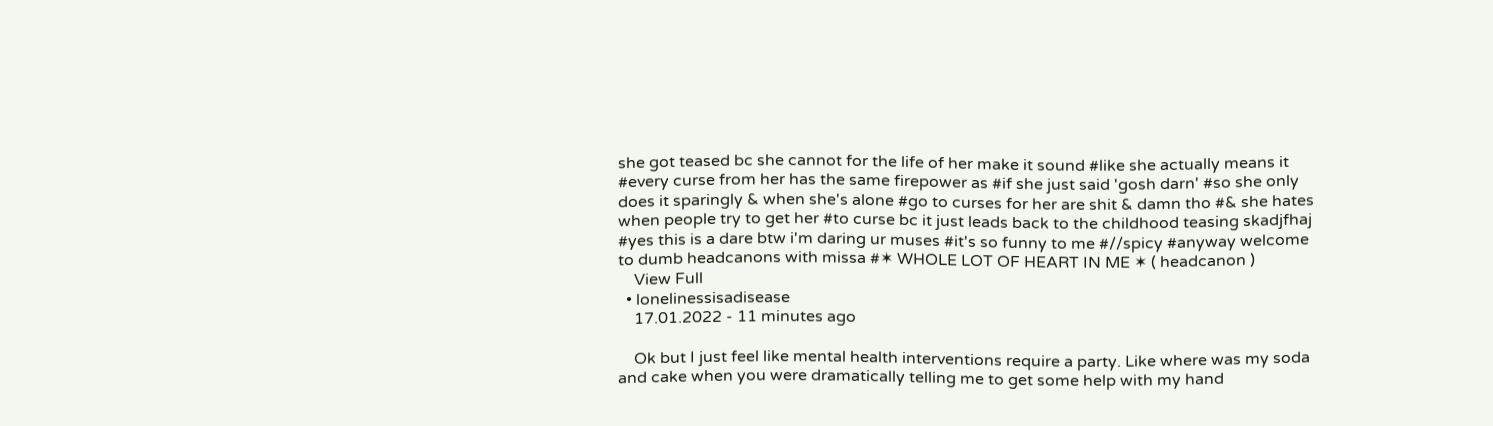she got teased bc she cannot for the life of her make it sound #like she actually means it #every curse from her has the same firepower as #if she just said 'gosh darn' #so she only does it sparingly & when she's alone #go to curses for her are shit & damn tho #& she hates when people try to get her #to curse bc it just leads back to the childhood teasing skadjfhaj #yes this is a dare btw i'm daring ur muses #it's so funny to me #//spicy #anyway welcome to dumb headcanons with missa #✶ WHOLE LOT OF HEART IN ME ✶ ( headcanon )
    View Full
  • lonelinessisadisease
    17.01.2022 - 11 minutes ago

    Ok but I just feel like mental health interventions require a party. Like where was my soda and cake when you were dramatically telling me to get some help with my hand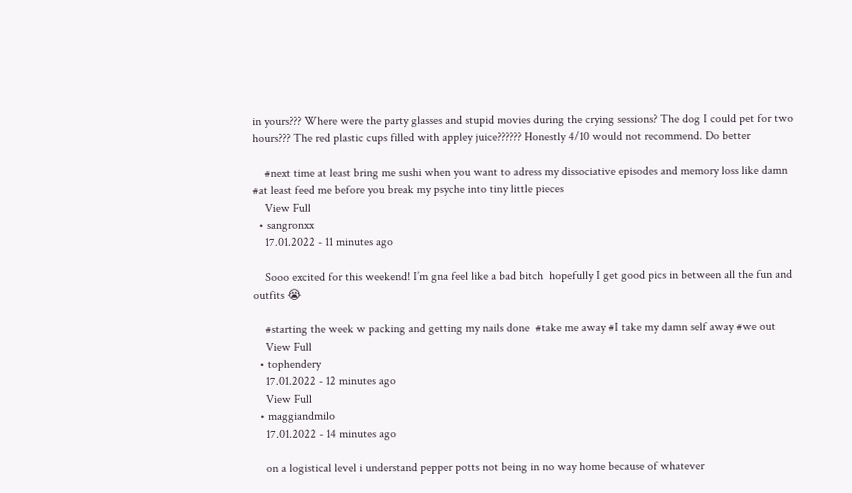in yours??? Where were the party glasses and stupid movies during the crying sessions? The dog I could pet for two hours??? The red plastic cups filled with appley juice?????? Honestly 4/10 would not recommend. Do better

    #next time at least bring me sushi when you want to adress my dissociative episodes and memory loss like damn #at least feed me before you break my psyche into tiny little pieces
    View Full
  • sangronxx
    17.01.2022 - 11 minutes ago

    Sooo excited for this weekend! I’m gna feel like a bad bitch  hopefully I get good pics in between all the fun and outfits 😭

    #starting the week w packing and getting my nails done  #take me away #I take my damn self away #we out
    View Full
  • tophendery
    17.01.2022 - 12 minutes ago
    View Full
  • maggiandmilo
    17.01.2022 - 14 minutes ago

    on a logistical level i understand pepper potts not being in no way home because of whatever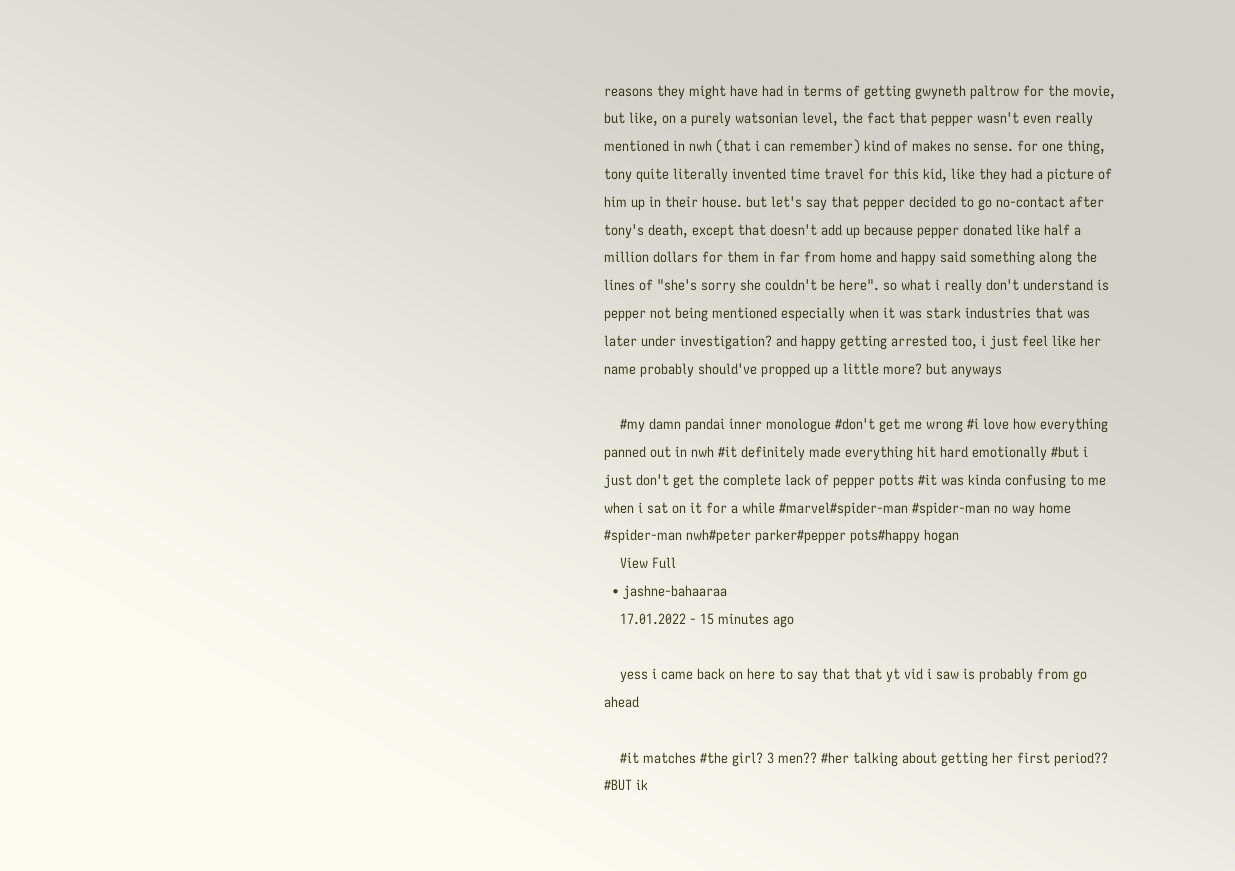reasons they might have had in terms of getting gwyneth paltrow for the movie, but like, on a purely watsonian level, the fact that pepper wasn't even really mentioned in nwh (that i can remember) kind of makes no sense. for one thing, tony quite literally invented time travel for this kid, like they had a picture of him up in their house. but let's say that pepper decided to go no-contact after tony's death, except that doesn't add up because pepper donated like half a million dollars for them in far from home and happy said something along the lines of "she's sorry she couldn't be here". so what i really don't understand is pepper not being mentioned especially when it was stark industries that was later under investigation? and happy getting arrested too, i just feel like her name probably should've propped up a little more? but anyways

    #my damn pandai inner monologue #don't get me wrong #i love how everything panned out in nwh #it definitely made everything hit hard emotionally #but i just don't get the complete lack of pepper potts #it was kinda confusing to me when i sat on it for a while #marvel#spider-man #spider-man no way home #spider-man nwh#peter parker#pepper pots#happy hogan
    View Full
  • jashne-bahaaraa
    17.01.2022 - 15 minutes ago

    yess i came back on here to say that that yt vid i saw is probably from go ahead

    #it matches #the girl? 3 men?? #her talking about getting her first period?? #BUT ik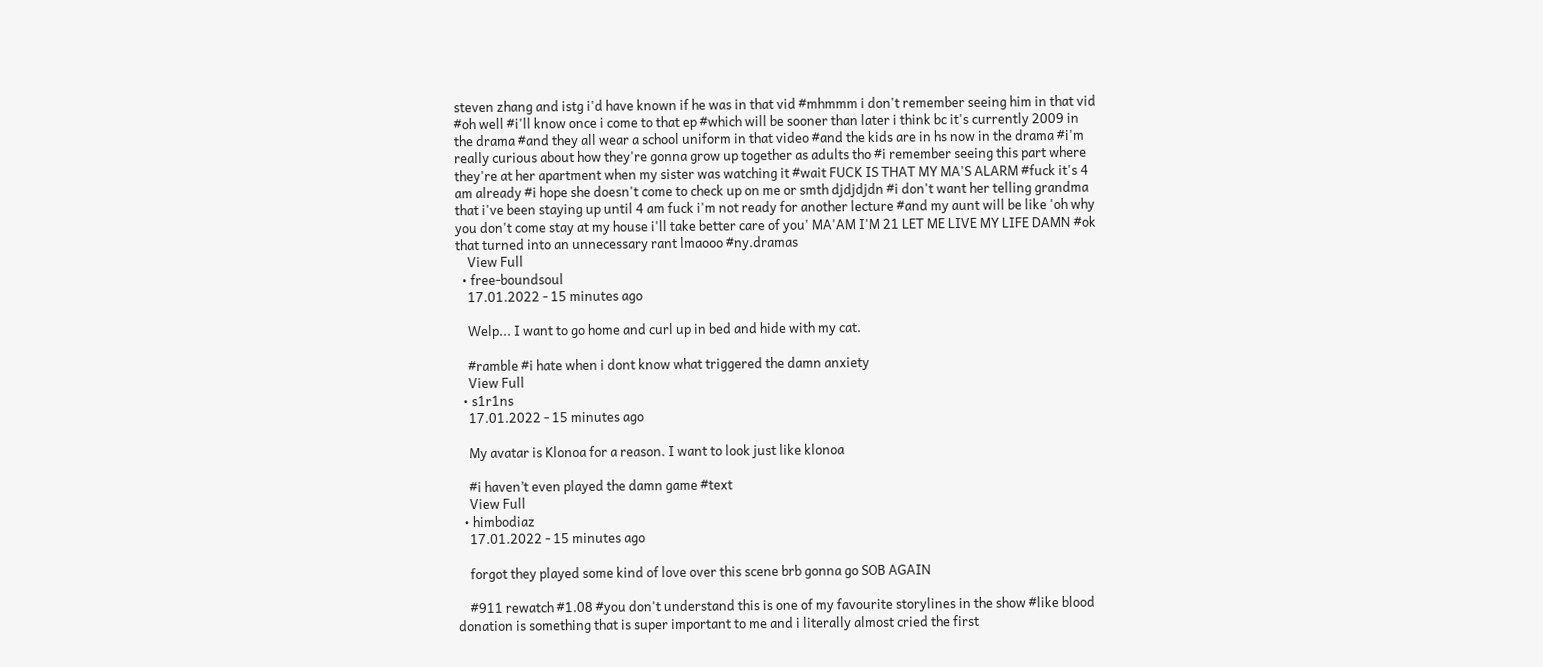steven zhang and istg i'd have known if he was in that vid #mhmmm i don't remember seeing him in that vid #oh well #i'll know once i come to that ep #which will be sooner than later i think bc it's currently 2009 in the drama #and they all wear a school uniform in that video #and the kids are in hs now in the drama #i'm really curious about how they're gonna grow up together as adults tho #i remember seeing this part where they're at her apartment when my sister was watching it #wait FUCK IS THAT MY MA'S ALARM #fuck it's 4 am already #i hope she doesn't come to check up on me or smth djdjdjdn #i don't want her telling grandma that i've been staying up until 4 am fuck i'm not ready for another lecture #and my aunt will be like 'oh why you don't come stay at my house i'll take better care of you' MA'AM I'M 21 LET ME LIVE MY LIFE DAMN #ok that turned into an unnecessary rant lmaooo #ny.dramas
    View Full
  • free-boundsoul
    17.01.2022 - 15 minutes ago

    Welp... I want to go home and curl up in bed and hide with my cat.

    #ramble #i hate when i dont know what triggered the damn anxiety
    View Full
  • s1r1ns
    17.01.2022 - 15 minutes ago

    My avatar is Klonoa for a reason. I want to look just like klonoa

    #i haven’t even played the damn game #text
    View Full
  • himbodiaz
    17.01.2022 - 15 minutes ago

    forgot they played some kind of love over this scene brb gonna go SOB AGAIN

    #911 rewatch #1.08 #you don't understand this is one of my favourite storylines in the show #like blood donation is something that is super important to me and i literally almost cried the first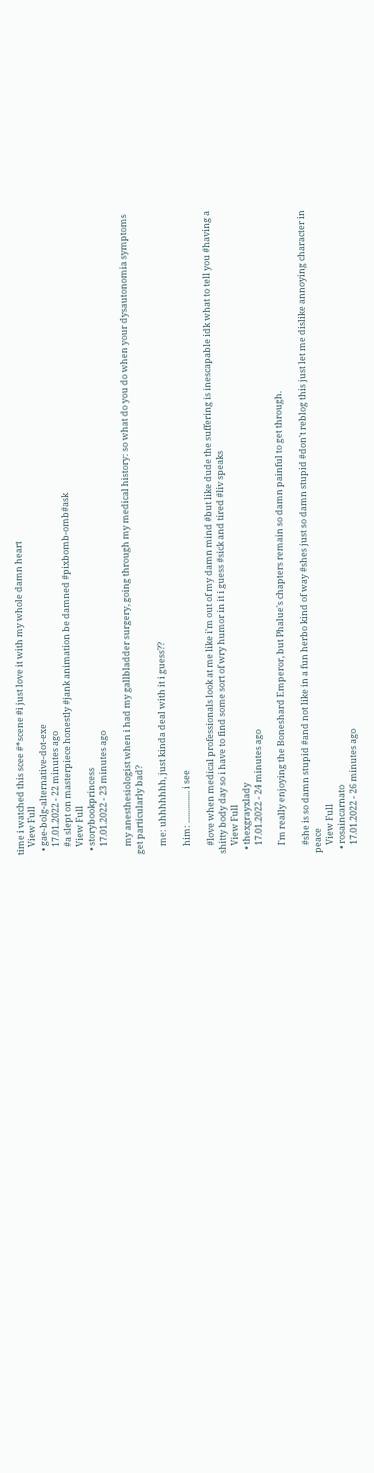time i watched this scee #*scene #i just love it with my whole damn heart
    View Full
  • gae-bolg-alternative-dot-exe
    17.01.2022 - 22 minutes ago
    #a slept on masterpiece honestly #jank animation be damned #pixbomb-omb#ask
    View Full
  • storybookprincess
    17.01.2022 - 23 minutes ago

    my anesthesiologist when i had my gallbladder surgery, going through my medical history: so what do you do when your dysautonomia symptoms get particularly bad?

    me: uhhhhhhh, just kinda deal with it i guess??

    him: ................ i see

    #love when medical professionals look at me like i'm out of my damn mind #but like dude the suffering is inescapable idk what to tell you #having a shitty body day so i have to find some sort of wry humor in it i guess #sick and tired #liv speaks
    View Full
  • thexgrayxlady
    17.01.2022 - 24 minutes ago

    I'm really enjoying the Boneshard Emperor, but Phalue's chapters remain so damn painful to get through.

    #she is so damn stupid #and not like in a fun herbo kind of way #shes just so damn stupid #don't reblog this just let me dislike annoying character in peace
    View Full
  • rosaincarnato
    17.01.2022 - 26 minutes ago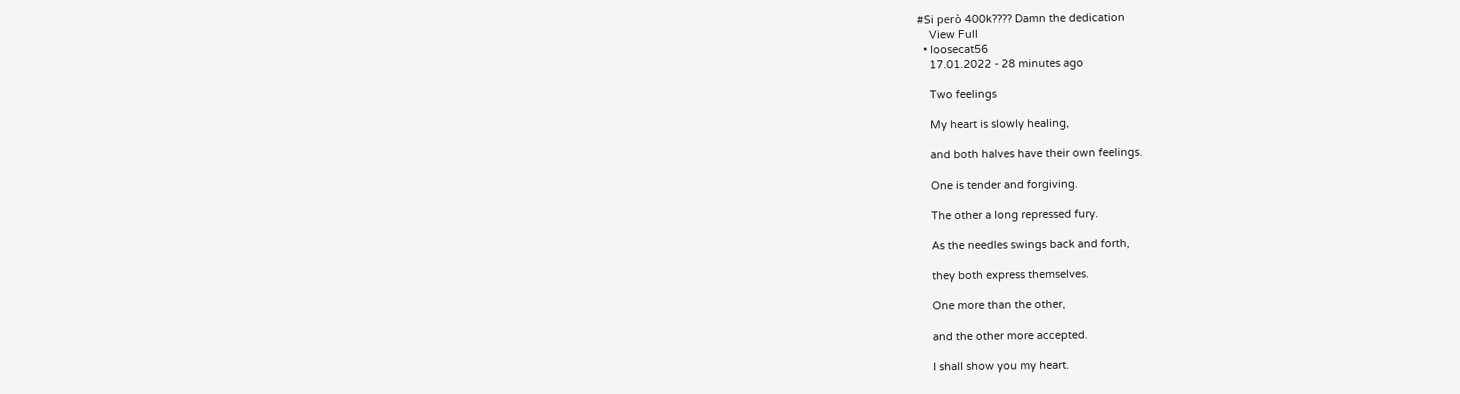#Si però 400k???? Damn the dedication
    View Full
  • loosecat56
    17.01.2022 - 28 minutes ago

    Two feelings

    My heart is slowly healing,

    and both halves have their own feelings.

    One is tender and forgiving.

    The other a long repressed fury.

    As the needles swings back and forth,

    they both express themselves.

    One more than the other,

    and the other more accepted.

    I shall show you my heart.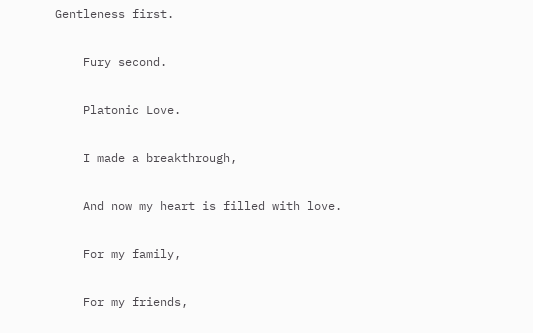Gentleness first.

    Fury second.

    Platonic Love.

    I made a breakthrough,

    And now my heart is filled with love.

    For my family,

    For my friends,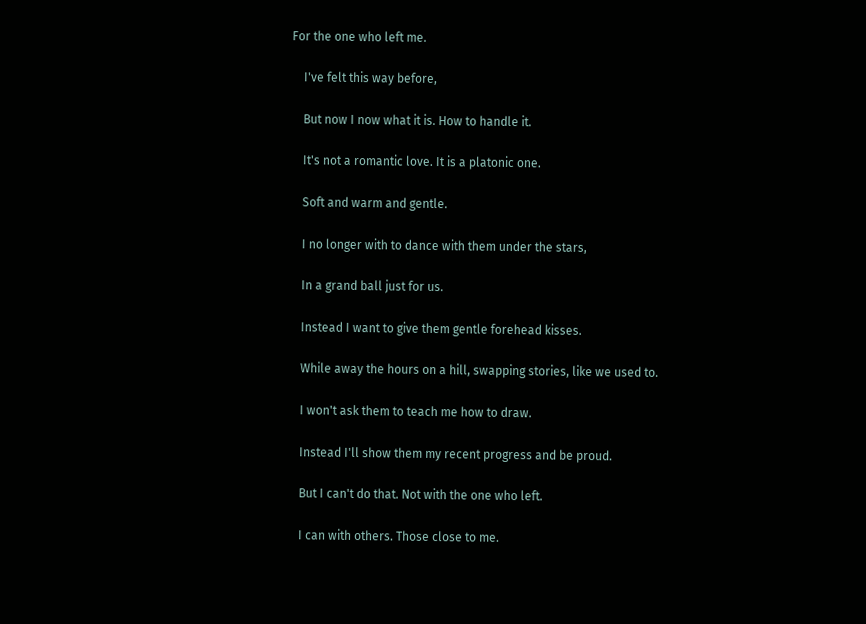For the one who left me.

    I've felt this way before,

    But now I now what it is. How to handle it.

    It's not a romantic love. It is a platonic one.

    Soft and warm and gentle.

    I no longer with to dance with them under the stars,

    In a grand ball just for us.

    Instead I want to give them gentle forehead kisses.

    While away the hours on a hill, swapping stories, like we used to.

    I won't ask them to teach me how to draw.

    Instead I'll show them my recent progress and be proud.

    But I can't do that. Not with the one who left.

    I can with others. Those close to me.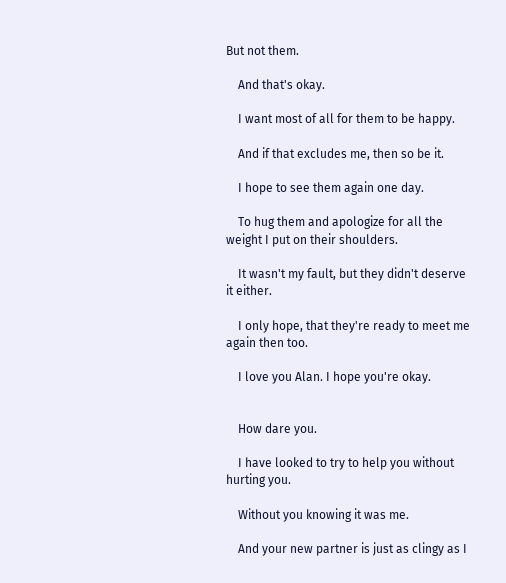But not them.

    And that's okay.

    I want most of all for them to be happy.

    And if that excludes me, then so be it.

    I hope to see them again one day.

    To hug them and apologize for all the weight I put on their shoulders.

    It wasn't my fault, but they didn't deserve it either.

    I only hope, that they're ready to meet me again then too.

    I love you Alan. I hope you're okay.


    How dare you.

    I have looked to try to help you without hurting you.

    Without you knowing it was me.

    And your new partner is just as clingy as I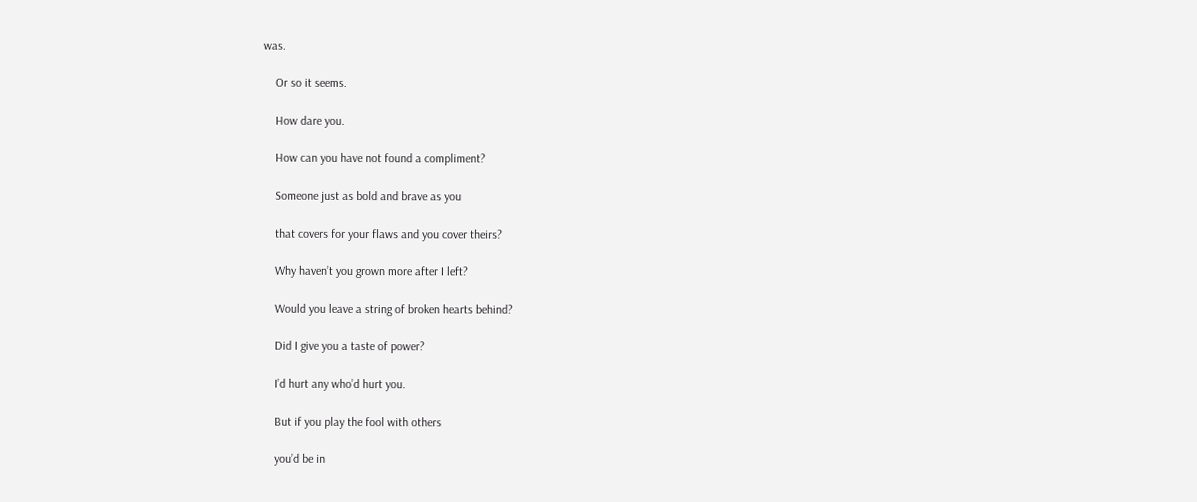was.

    Or so it seems.

    How dare you.

    How can you have not found a compliment?

    Someone just as bold and brave as you

    that covers for your flaws and you cover theirs?

    Why haven’t you grown more after I left?

    Would you leave a string of broken hearts behind?

    Did I give you a taste of power?

    I’d hurt any who’d hurt you.

    But if you play the fool with others

    you’d be in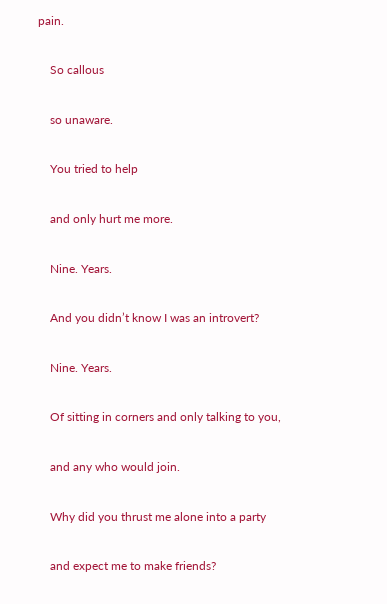pain.

    So callous

    so unaware.

    You tried to help

    and only hurt me more.

    Nine. Years.

    And you didn’t know I was an introvert?

    Nine. Years.

    Of sitting in corners and only talking to you,

    and any who would join.

    Why did you thrust me alone into a party

    and expect me to make friends?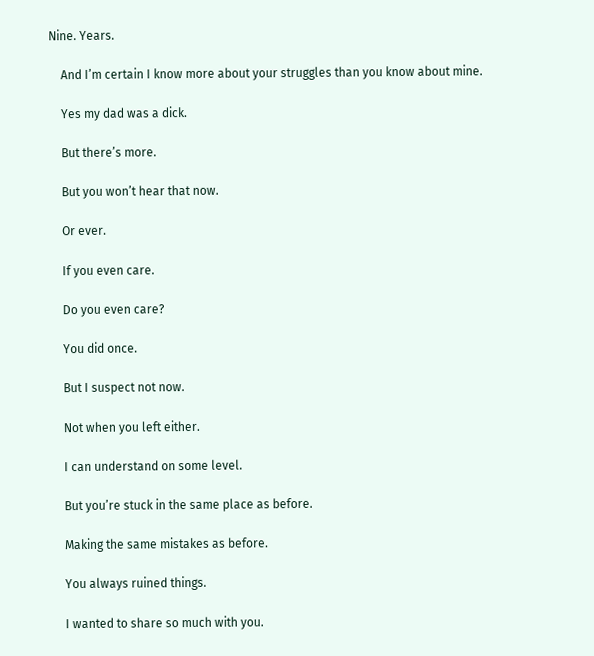Nine. Years.

    And I’m certain I know more about your struggles than you know about mine.

    Yes my dad was a dick.

    But there’s more.

    But you won’t hear that now.

    Or ever.

    If you even care.

    Do you even care?

    You did once.

    But I suspect not now.

    Not when you left either.

    I can understand on some level.

    But you’re stuck in the same place as before.

    Making the same mistakes as before.

    You always ruined things.

    I wanted to share so much with you.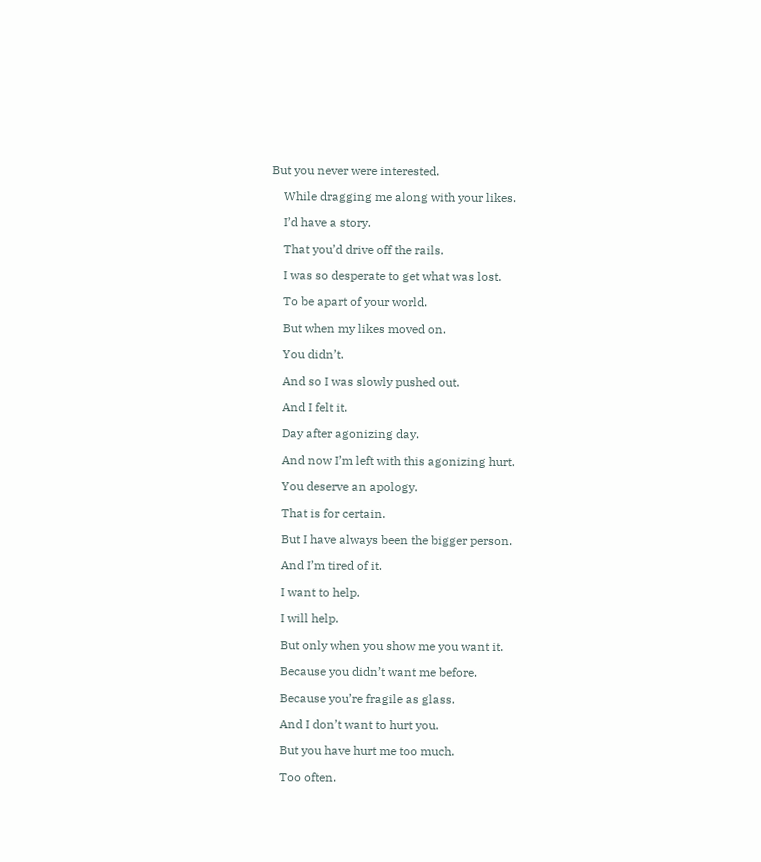But you never were interested.

    While dragging me along with your likes.

    I’d have a story.

    That you’d drive off the rails.

    I was so desperate to get what was lost.

    To be apart of your world.

    But when my likes moved on.

    You didn’t.

    And so I was slowly pushed out.

    And I felt it.

    Day after agonizing day.

    And now I’m left with this agonizing hurt.

    You deserve an apology.

    That is for certain.

    But I have always been the bigger person.

    And I’m tired of it.

    I want to help.

    I will help.

    But only when you show me you want it.

    Because you didn’t want me before.

    Because you’re fragile as glass.

    And I don’t want to hurt you.

    But you have hurt me too much.

    Too often.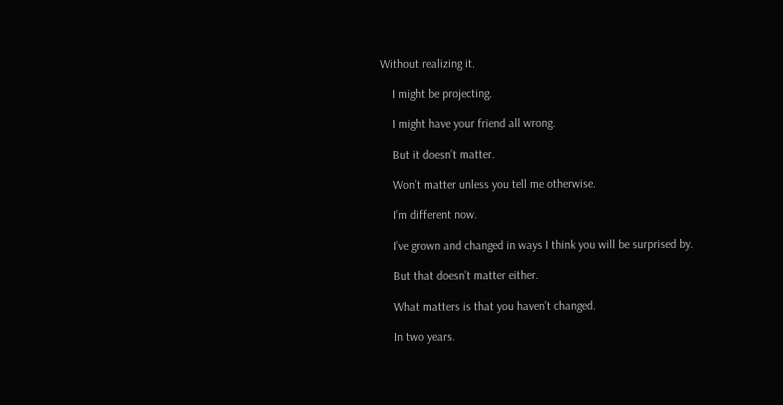Without realizing it.

    I might be projecting.

    I might have your friend all wrong.

    But it doesn’t matter.

    Won’t matter unless you tell me otherwise.

    I’m different now.

    I’ve grown and changed in ways I think you will be surprised by.

    But that doesn’t matter either.

    What matters is that you haven’t changed.

    In two years.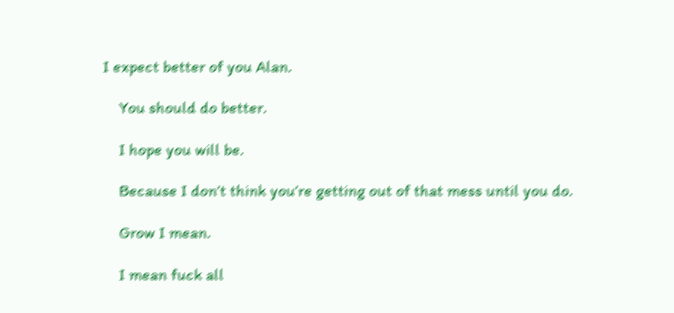I expect better of you Alan.

    You should do better.

    I hope you will be.

    Because I don’t think you’re getting out of that mess until you do.

    Grow I mean.

    I mean fuck all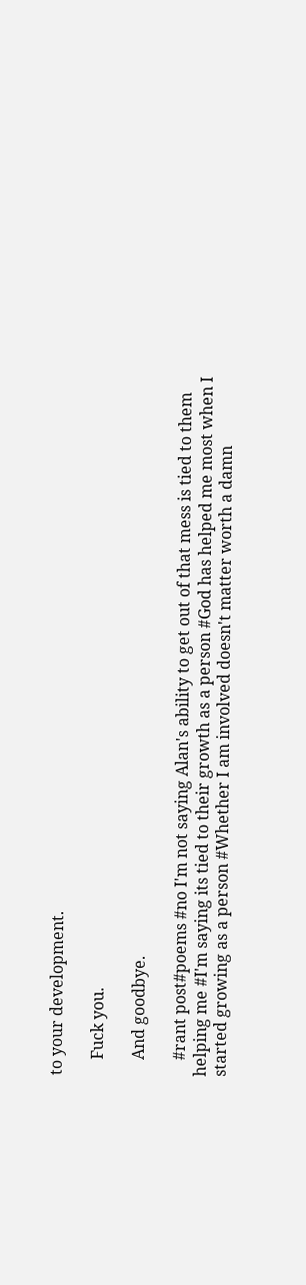to your development.

    Fuck you.

    And goodbye.

    #rant post#poems #no I'm not saying Alan's ability to get out of that mess is tied to them helping me #I'm saying its tied to their growth as a person #God has helped me most when I started growing as a person #Whether I am involved doesn't matter worth a damn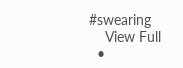#swearing
    View Full
  •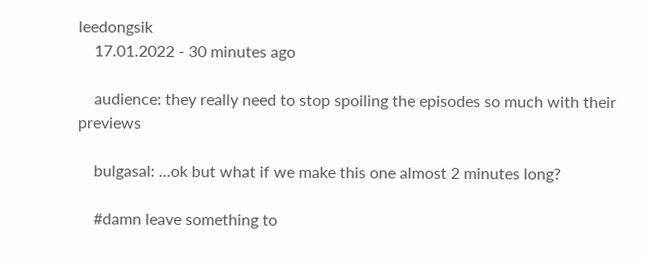leedongsik
    17.01.2022 - 30 minutes ago

    audience: they really need to stop spoiling the episodes so much with their previews

    bulgasal: ...ok but what if we make this one almost 2 minutes long?

    #damn leave something to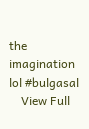the imagination lol #bulgasal
    View Full